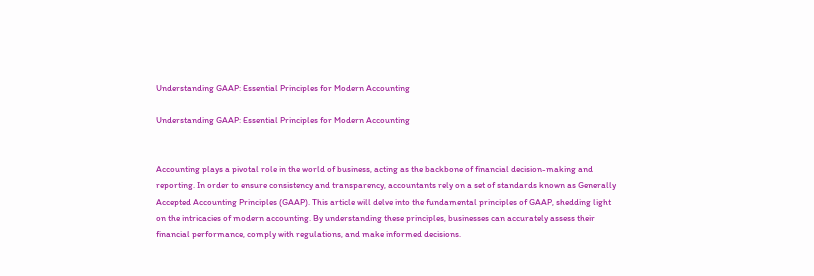Understanding GAAP: Essential Principles for Modern Accounting

Understanding GAAP: Essential Principles for Modern Accounting


Accounting plays a pivotal role in the world of business, acting as the backbone of financial decision-making and reporting. In order to ensure consistency and transparency, accountants rely on a set of standards known as Generally Accepted Accounting Principles (GAAP). This article will delve into the fundamental principles of GAAP, shedding light on the intricacies of modern accounting. By understanding these principles, businesses can accurately assess their financial performance, comply with regulations, and make informed decisions.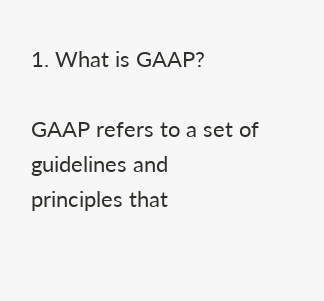1. What is GAAP?

GAAP refers to a set of guidelines and principles that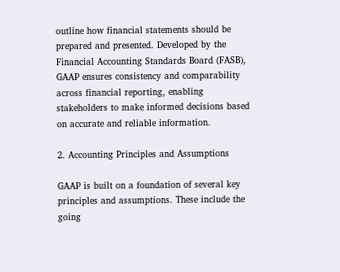outline how financial statements should be prepared and presented. Developed by the Financial Accounting Standards Board (FASB), GAAP ensures consistency and comparability across financial reporting, enabling stakeholders to make informed decisions based on accurate and reliable information.

2. Accounting Principles and Assumptions

GAAP is built on a foundation of several key principles and assumptions. These include the going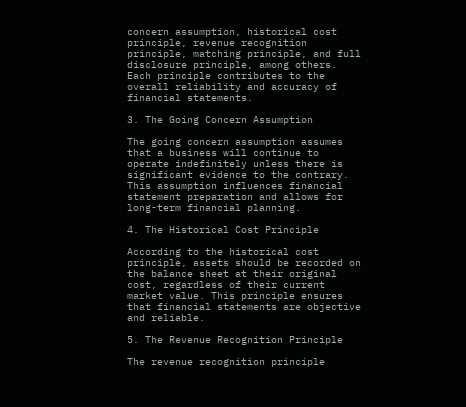concern assumption, historical cost principle, revenue recognition principle, matching principle, and full disclosure principle, among others. Each principle contributes to the overall reliability and accuracy of financial statements.

3. The Going Concern Assumption

The going concern assumption assumes that a business will continue to operate indefinitely unless there is significant evidence to the contrary. This assumption influences financial statement preparation and allows for long-term financial planning.

4. The Historical Cost Principle

According to the historical cost principle, assets should be recorded on the balance sheet at their original cost, regardless of their current market value. This principle ensures that financial statements are objective and reliable.

5. The Revenue Recognition Principle

The revenue recognition principle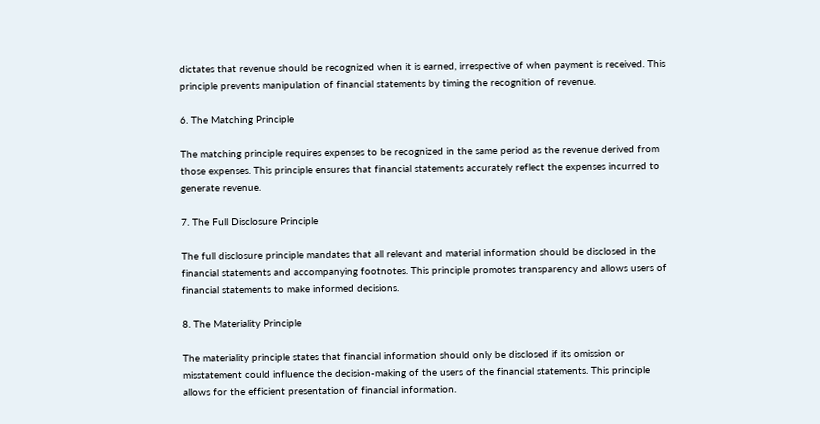dictates that revenue should be recognized when it is earned, irrespective of when payment is received. This principle prevents manipulation of financial statements by timing the recognition of revenue.

6. The Matching Principle

The matching principle requires expenses to be recognized in the same period as the revenue derived from those expenses. This principle ensures that financial statements accurately reflect the expenses incurred to generate revenue.

7. The Full Disclosure Principle

The full disclosure principle mandates that all relevant and material information should be disclosed in the financial statements and accompanying footnotes. This principle promotes transparency and allows users of financial statements to make informed decisions.

8. The Materiality Principle

The materiality principle states that financial information should only be disclosed if its omission or misstatement could influence the decision-making of the users of the financial statements. This principle allows for the efficient presentation of financial information.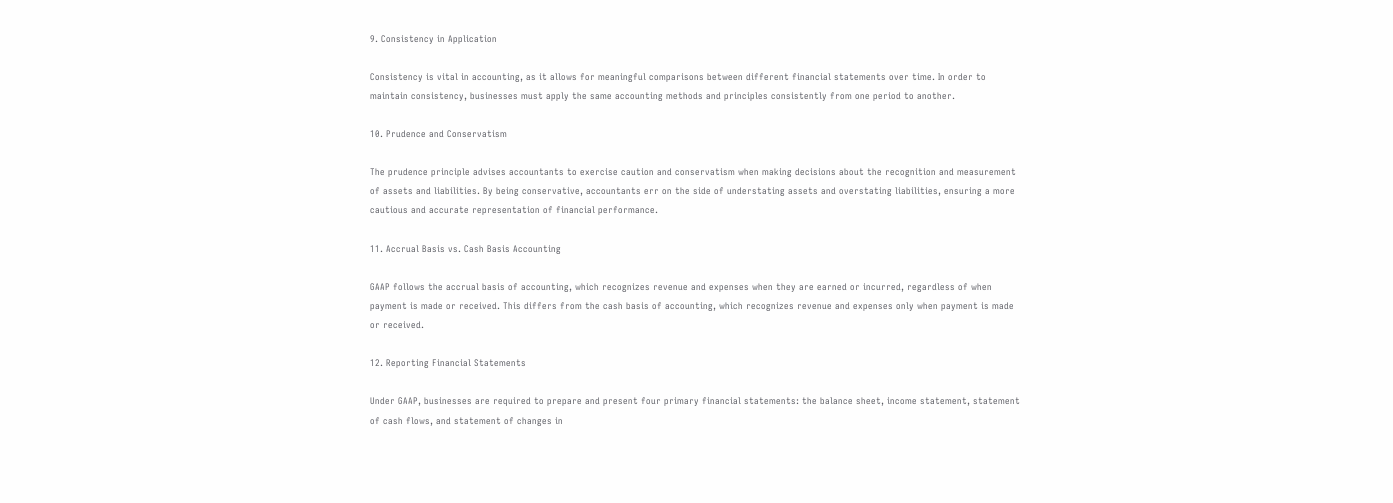9. Consistency in Application

Consistency is vital in accounting, as it allows for meaningful comparisons between different financial statements over time. In order to maintain consistency, businesses must apply the same accounting methods and principles consistently from one period to another.

10. Prudence and Conservatism

The prudence principle advises accountants to exercise caution and conservatism when making decisions about the recognition and measurement of assets and liabilities. By being conservative, accountants err on the side of understating assets and overstating liabilities, ensuring a more cautious and accurate representation of financial performance.

11. Accrual Basis vs. Cash Basis Accounting

GAAP follows the accrual basis of accounting, which recognizes revenue and expenses when they are earned or incurred, regardless of when payment is made or received. This differs from the cash basis of accounting, which recognizes revenue and expenses only when payment is made or received.

12. Reporting Financial Statements

Under GAAP, businesses are required to prepare and present four primary financial statements: the balance sheet, income statement, statement of cash flows, and statement of changes in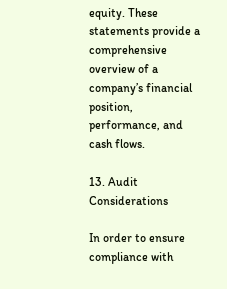equity. These statements provide a comprehensive overview of a company’s financial position, performance, and cash flows.

13. Audit Considerations

In order to ensure compliance with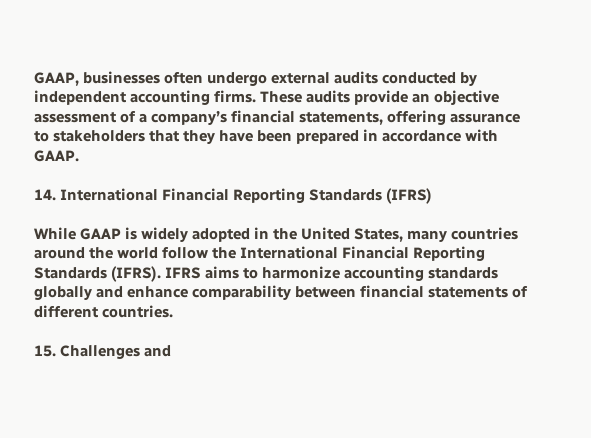GAAP, businesses often undergo external audits conducted by independent accounting firms. These audits provide an objective assessment of a company’s financial statements, offering assurance to stakeholders that they have been prepared in accordance with GAAP.

14. International Financial Reporting Standards (IFRS)

While GAAP is widely adopted in the United States, many countries around the world follow the International Financial Reporting Standards (IFRS). IFRS aims to harmonize accounting standards globally and enhance comparability between financial statements of different countries.

15. Challenges and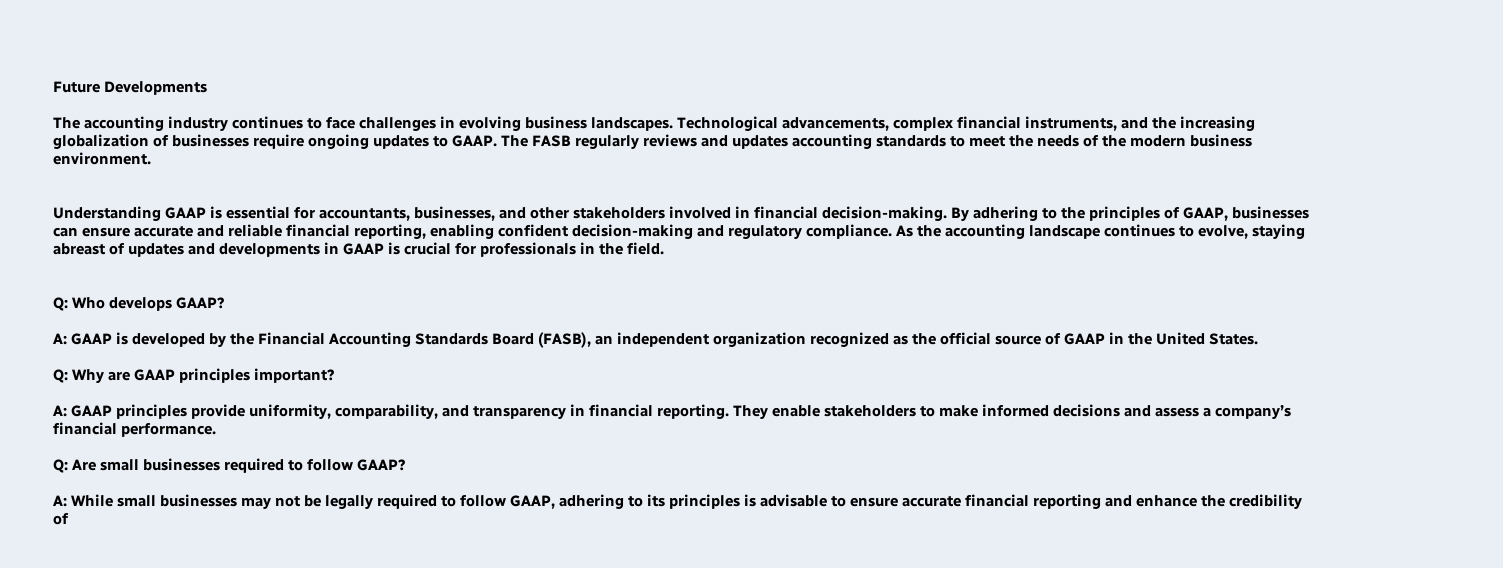Future Developments

The accounting industry continues to face challenges in evolving business landscapes. Technological advancements, complex financial instruments, and the increasing globalization of businesses require ongoing updates to GAAP. The FASB regularly reviews and updates accounting standards to meet the needs of the modern business environment.


Understanding GAAP is essential for accountants, businesses, and other stakeholders involved in financial decision-making. By adhering to the principles of GAAP, businesses can ensure accurate and reliable financial reporting, enabling confident decision-making and regulatory compliance. As the accounting landscape continues to evolve, staying abreast of updates and developments in GAAP is crucial for professionals in the field.


Q: Who develops GAAP?

A: GAAP is developed by the Financial Accounting Standards Board (FASB), an independent organization recognized as the official source of GAAP in the United States.

Q: Why are GAAP principles important?

A: GAAP principles provide uniformity, comparability, and transparency in financial reporting. They enable stakeholders to make informed decisions and assess a company’s financial performance.

Q: Are small businesses required to follow GAAP?

A: While small businesses may not be legally required to follow GAAP, adhering to its principles is advisable to ensure accurate financial reporting and enhance the credibility of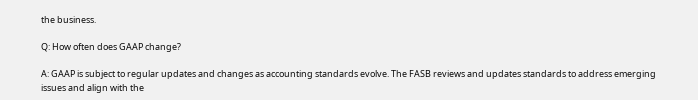the business.

Q: How often does GAAP change?

A: GAAP is subject to regular updates and changes as accounting standards evolve. The FASB reviews and updates standards to address emerging issues and align with the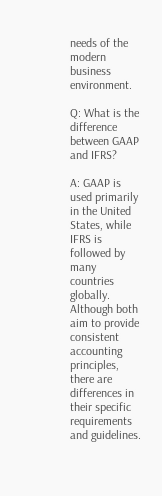needs of the modern business environment.

Q: What is the difference between GAAP and IFRS?

A: GAAP is used primarily in the United States, while IFRS is followed by many countries globally. Although both aim to provide consistent accounting principles, there are differences in their specific requirements and guidelines.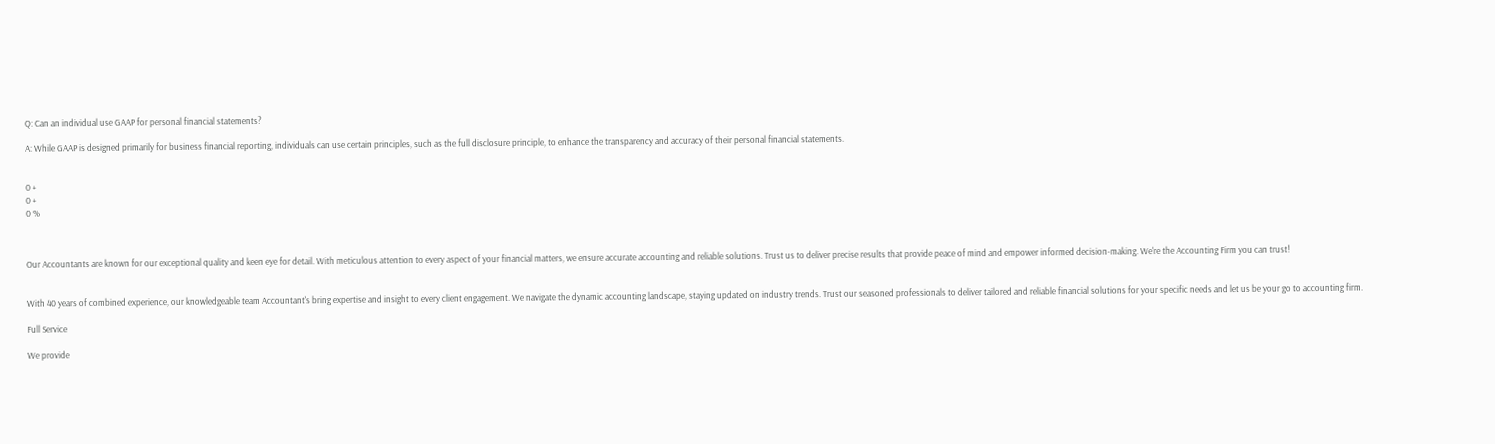Q: Can an individual use GAAP for personal financial statements?

A: While GAAP is designed primarily for business financial reporting, individuals can use certain principles, such as the full disclosure principle, to enhance the transparency and accuracy of their personal financial statements.


0 +
0 +
0 %



Our Accountants are known for our exceptional quality and keen eye for detail. With meticulous attention to every aspect of your financial matters, we ensure accurate accounting and reliable solutions. Trust us to deliver precise results that provide peace of mind and empower informed decision-making. We're the Accounting Firm you can trust!


With 40 years of combined experience, our knowledgeable team Accountant's bring expertise and insight to every client engagement. We navigate the dynamic accounting landscape, staying updated on industry trends. Trust our seasoned professionals to deliver tailored and reliable financial solutions for your specific needs and let us be your go to accounting firm.

Full Service

We provide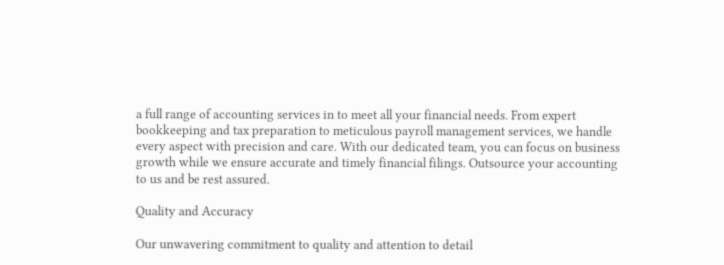a full range of accounting services in to meet all your financial needs. From expert bookkeeping and tax preparation to meticulous payroll management services, we handle every aspect with precision and care. With our dedicated team, you can focus on business growth while we ensure accurate and timely financial filings. Outsource your accounting to us and be rest assured.

Quality and Accuracy

Our unwavering commitment to quality and attention to detail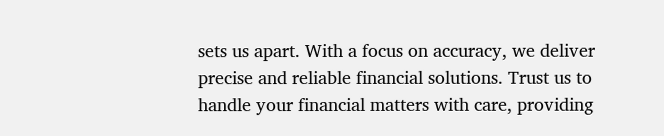sets us apart. With a focus on accuracy, we deliver precise and reliable financial solutions. Trust us to handle your financial matters with care, providing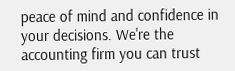peace of mind and confidence in your decisions. We're the accounting firm you can trust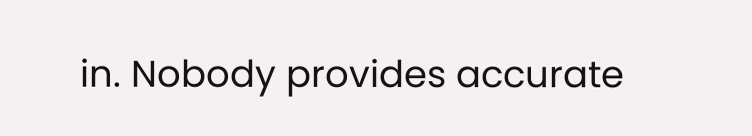in. Nobody provides accurate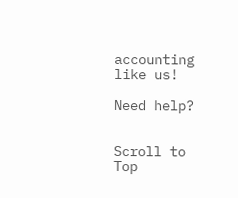accounting like us!

Need help?


Scroll to Top